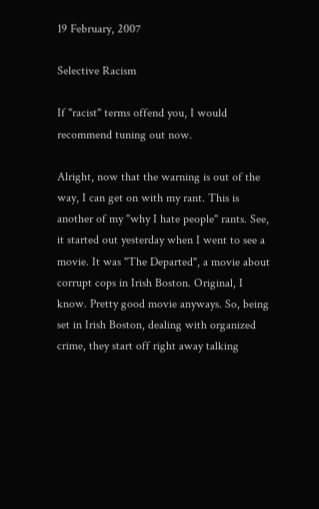19 February, 2007

Selective Racism

If "racist" terms offend you, I would recommend tuning out now.

Alright, now that the warning is out of the way, I can get on with my rant. This is another of my "why I hate people" rants. See, it started out yesterday when I went to see a movie. It was "The Departed", a movie about corrupt cops in Irish Boston. Original, I know. Pretty good movie anyways. So, being set in Irish Boston, dealing with organized crime, they start off right away talking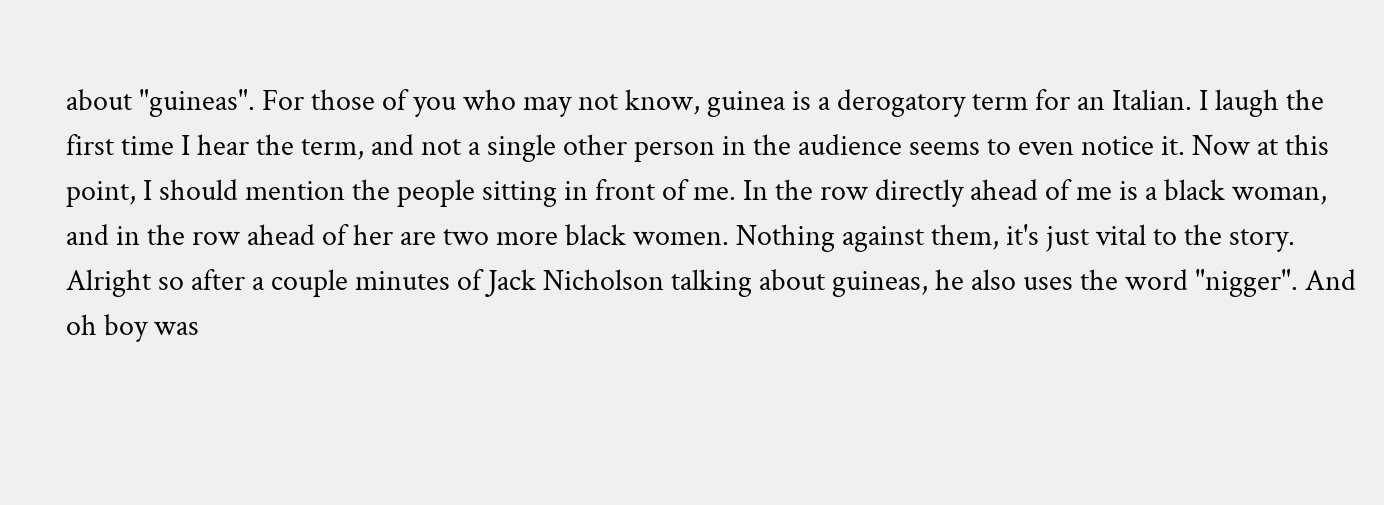about "guineas". For those of you who may not know, guinea is a derogatory term for an Italian. I laugh the first time I hear the term, and not a single other person in the audience seems to even notice it. Now at this point, I should mention the people sitting in front of me. In the row directly ahead of me is a black woman, and in the row ahead of her are two more black women. Nothing against them, it's just vital to the story. Alright so after a couple minutes of Jack Nicholson talking about guineas, he also uses the word "nigger". And oh boy was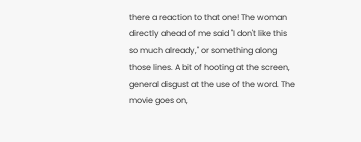there a reaction to that one! The woman directly ahead of me said "I don't like this so much already," or something along those lines. A bit of hooting at the screen, general disgust at the use of the word. The movie goes on,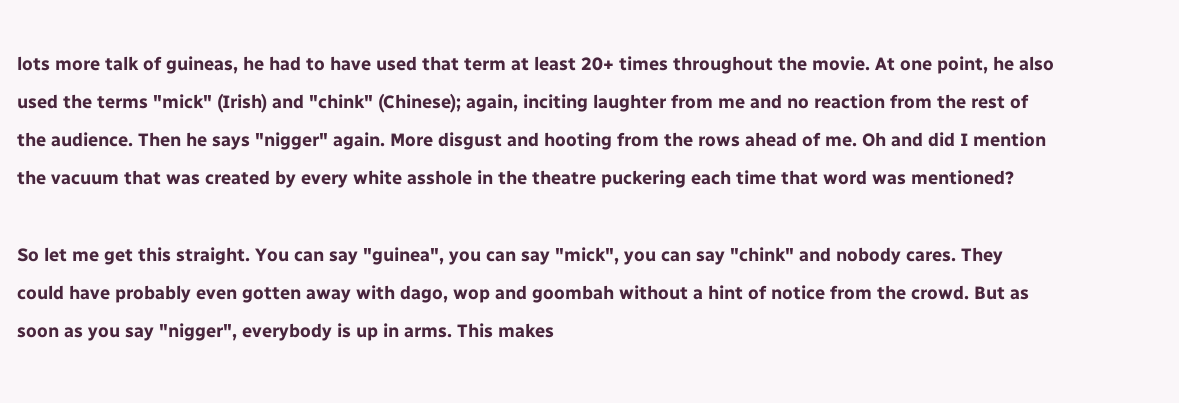lots more talk of guineas, he had to have used that term at least 20+ times throughout the movie. At one point, he also used the terms "mick" (Irish) and "chink" (Chinese); again, inciting laughter from me and no reaction from the rest of the audience. Then he says "nigger" again. More disgust and hooting from the rows ahead of me. Oh and did I mention the vacuum that was created by every white asshole in the theatre puckering each time that word was mentioned?

So let me get this straight. You can say "guinea", you can say "mick", you can say "chink" and nobody cares. They could have probably even gotten away with dago, wop and goombah without a hint of notice from the crowd. But as soon as you say "nigger", everybody is up in arms. This makes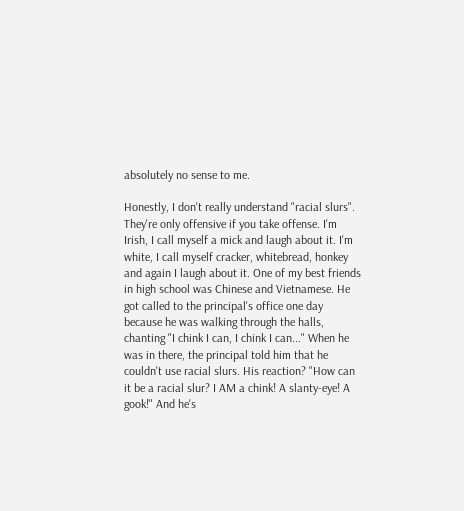absolutely no sense to me.

Honestly, I don't really understand "racial slurs". They're only offensive if you take offense. I'm Irish, I call myself a mick and laugh about it. I'm white, I call myself cracker, whitebread, honkey and again I laugh about it. One of my best friends in high school was Chinese and Vietnamese. He got called to the principal's office one day because he was walking through the halls, chanting "I chink I can, I chink I can..." When he was in there, the principal told him that he couldn't use racial slurs. His reaction? "How can it be a racial slur? I AM a chink! A slanty-eye! A gook!" And he's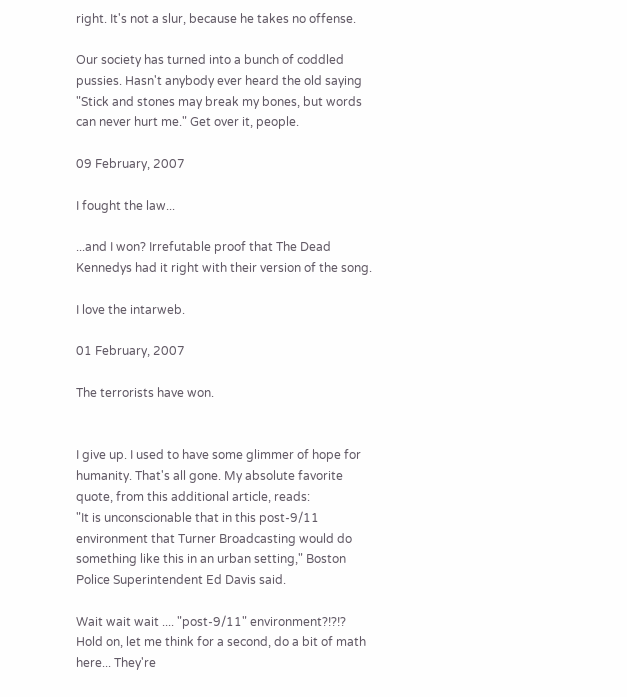right. It's not a slur, because he takes no offense.

Our society has turned into a bunch of coddled pussies. Hasn't anybody ever heard the old saying "Stick and stones may break my bones, but words can never hurt me." Get over it, people.

09 February, 2007

I fought the law...

...and I won? Irrefutable proof that The Dead Kennedys had it right with their version of the song.

I love the intarweb.

01 February, 2007

The terrorists have won.


I give up. I used to have some glimmer of hope for humanity. That's all gone. My absolute favorite quote, from this additional article, reads:
"It is unconscionable that in this post-9/11 environment that Turner Broadcasting would do something like this in an urban setting," Boston Police Superintendent Ed Davis said.

Wait wait wait .... "post-9/11" environment?!?!?
Hold on, let me think for a second, do a bit of math here... They're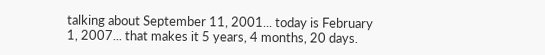talking about September 11, 2001... today is February 1, 2007... that makes it 5 years, 4 months, 20 days.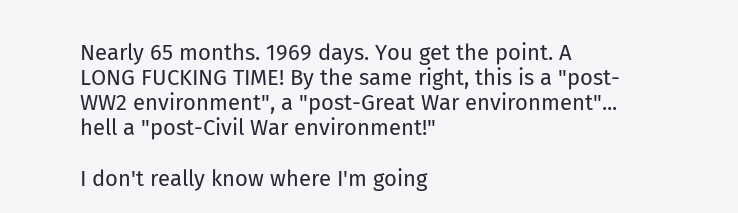Nearly 65 months. 1969 days. You get the point. A LONG FUCKING TIME! By the same right, this is a "post-WW2 environment", a "post-Great War environment"... hell a "post-Civil War environment!"

I don't really know where I'm going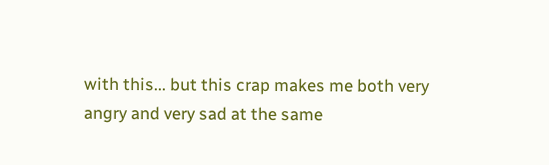with this... but this crap makes me both very angry and very sad at the same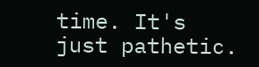time. It's just pathetic.